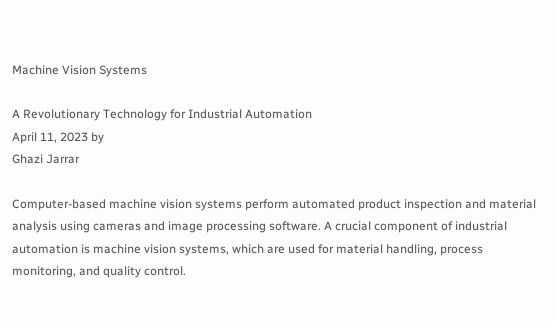Machine Vision Systems

A Revolutionary Technology for Industrial Automation
April 11, 2023 by
Ghazi Jarrar

Computer-based machine vision systems perform automated product inspection and material analysis using cameras and image processing software. A crucial component of industrial automation is machine vision systems, which are used for material handling, process monitoring, and quality control.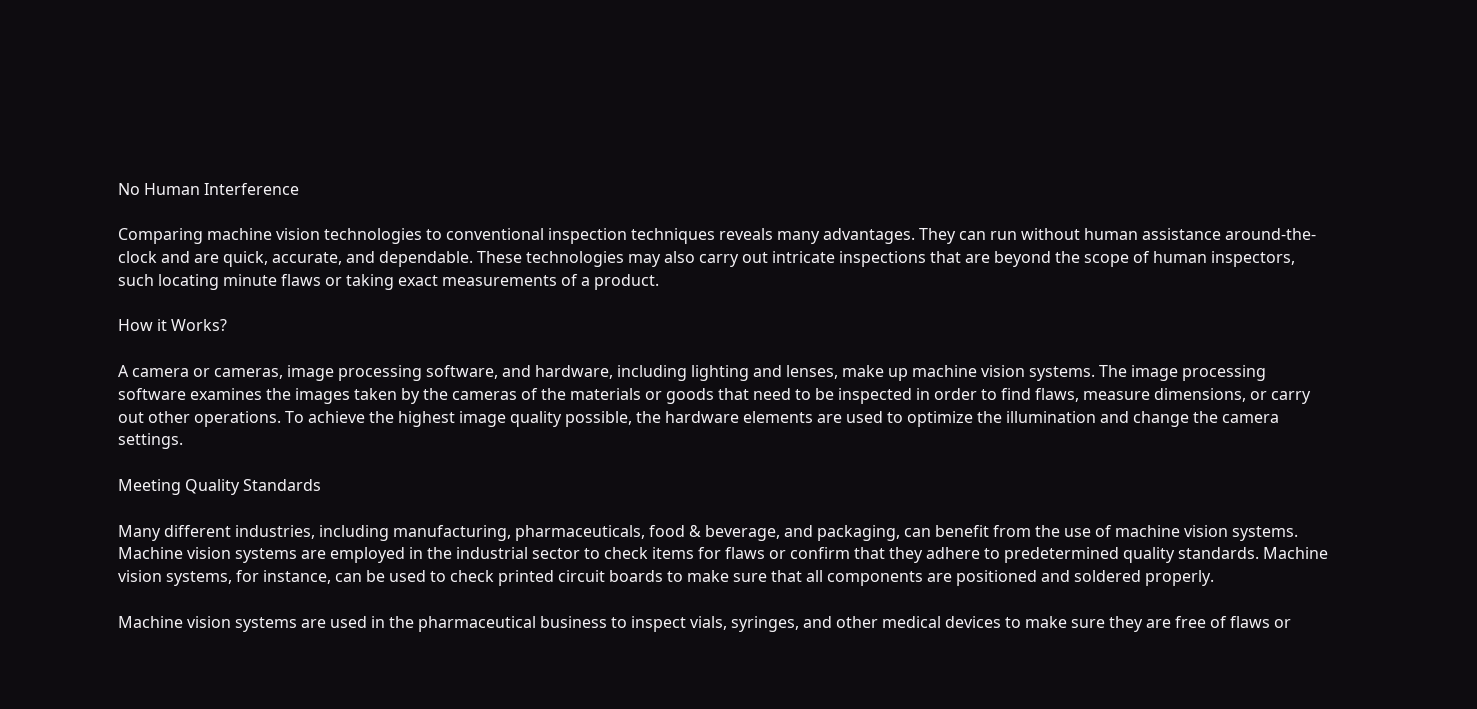No Human Interference

Comparing machine vision technologies to conventional inspection techniques reveals many advantages. They can run without human assistance around-the-clock and are quick, accurate, and dependable. These technologies may also carry out intricate inspections that are beyond the scope of human inspectors, such locating minute flaws or taking exact measurements of a product.

How it Works?

A camera or cameras, image processing software, and hardware, including lighting and lenses, make up machine vision systems. The image processing software examines the images taken by the cameras of the materials or goods that need to be inspected in order to find flaws, measure dimensions, or carry out other operations. To achieve the highest image quality possible, the hardware elements are used to optimize the illumination and change the camera settings.

Meeting Quality Standards

Many different industries, including manufacturing, pharmaceuticals, food & beverage, and packaging, can benefit from the use of machine vision systems. Machine vision systems are employed in the industrial sector to check items for flaws or confirm that they adhere to predetermined quality standards. Machine vision systems, for instance, can be used to check printed circuit boards to make sure that all components are positioned and soldered properly.

Machine vision systems are used in the pharmaceutical business to inspect vials, syringes, and other medical devices to make sure they are free of flaws or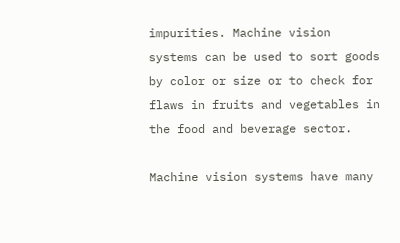impurities. Machine vision systems can be used to sort goods by color or size or to check for flaws in fruits and vegetables in the food and beverage sector.

Machine vision systems have many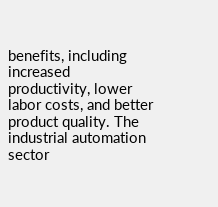benefits, including increased productivity, lower labor costs, and better product quality. The industrial automation sector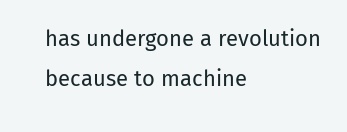has undergone a revolution because to machine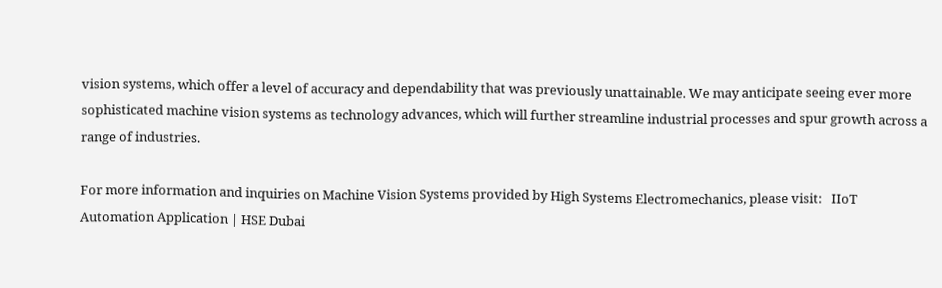vision systems, which offer a level of accuracy and dependability that was previously unattainable. We may anticipate seeing ever more sophisticated machine vision systems as technology advances, which will further streamline industrial processes and spur growth across a range of industries.

For more information and inquiries on Machine Vision Systems provided by High Systems Electromechanics, please visit:   IIoT Automation Application | HSE Dubai